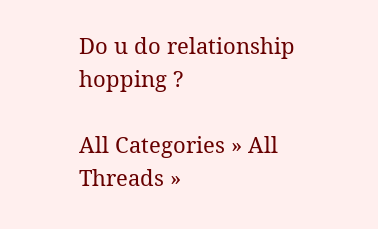Do u do relationship hopping ?

All Categories » All Threads »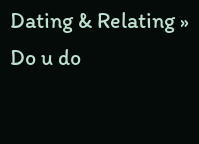Dating & Relating » Do u do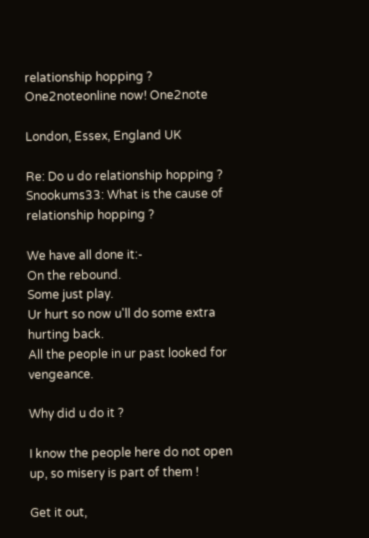relationship hopping ?
One2noteonline now! One2note

London, Essex, England UK

Re: Do u do relationship hopping ?
Snookums33: What is the cause of relationship hopping ?

We have all done it:-
On the rebound.
Some just play.
Ur hurt so now u'll do some extra hurting back.
All the people in ur past looked for vengeance.

Why did u do it ?

I know the people here do not open up, so misery is part of them !

Get it out,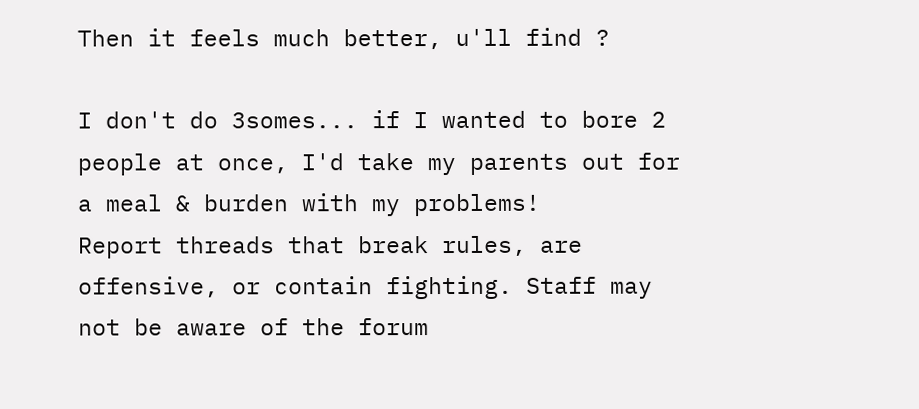Then it feels much better, u'll find ?

I don't do 3somes... if I wanted to bore 2 people at once, I'd take my parents out for a meal & burden with my problems!
Report threads that break rules, are offensive, or contain fighting. Staff may not be aware of the forum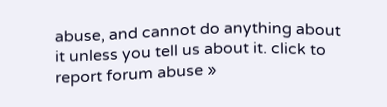abuse, and cannot do anything about it unless you tell us about it. click to report forum abuse »